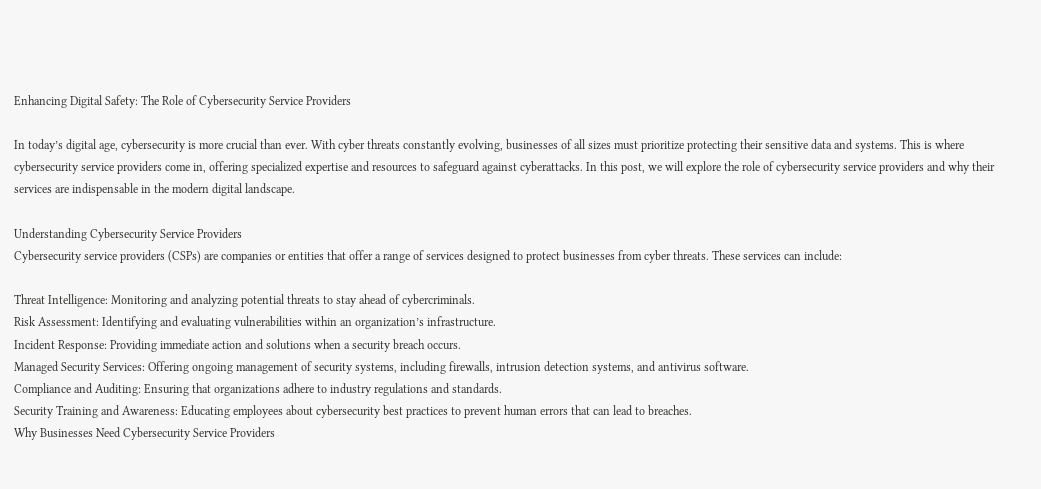Enhancing Digital Safety: The Role of Cybersecurity Service Providers

In today’s digital age, cybersecurity is more crucial than ever. With cyber threats constantly evolving, businesses of all sizes must prioritize protecting their sensitive data and systems. This is where cybersecurity service providers come in, offering specialized expertise and resources to safeguard against cyberattacks. In this post, we will explore the role of cybersecurity service providers and why their services are indispensable in the modern digital landscape.

Understanding Cybersecurity Service Providers
Cybersecurity service providers (CSPs) are companies or entities that offer a range of services designed to protect businesses from cyber threats. These services can include:

Threat Intelligence: Monitoring and analyzing potential threats to stay ahead of cybercriminals.
Risk Assessment: Identifying and evaluating vulnerabilities within an organization’s infrastructure.
Incident Response: Providing immediate action and solutions when a security breach occurs.
Managed Security Services: Offering ongoing management of security systems, including firewalls, intrusion detection systems, and antivirus software.
Compliance and Auditing: Ensuring that organizations adhere to industry regulations and standards.
Security Training and Awareness: Educating employees about cybersecurity best practices to prevent human errors that can lead to breaches.
Why Businesses Need Cybersecurity Service Providers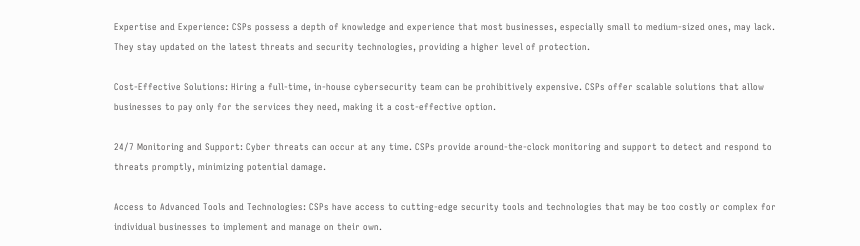Expertise and Experience: CSPs possess a depth of knowledge and experience that most businesses, especially small to medium-sized ones, may lack. They stay updated on the latest threats and security technologies, providing a higher level of protection.

Cost-Effective Solutions: Hiring a full-time, in-house cybersecurity team can be prohibitively expensive. CSPs offer scalable solutions that allow businesses to pay only for the services they need, making it a cost-effective option.

24/7 Monitoring and Support: Cyber threats can occur at any time. CSPs provide around-the-clock monitoring and support to detect and respond to threats promptly, minimizing potential damage.

Access to Advanced Tools and Technologies: CSPs have access to cutting-edge security tools and technologies that may be too costly or complex for individual businesses to implement and manage on their own.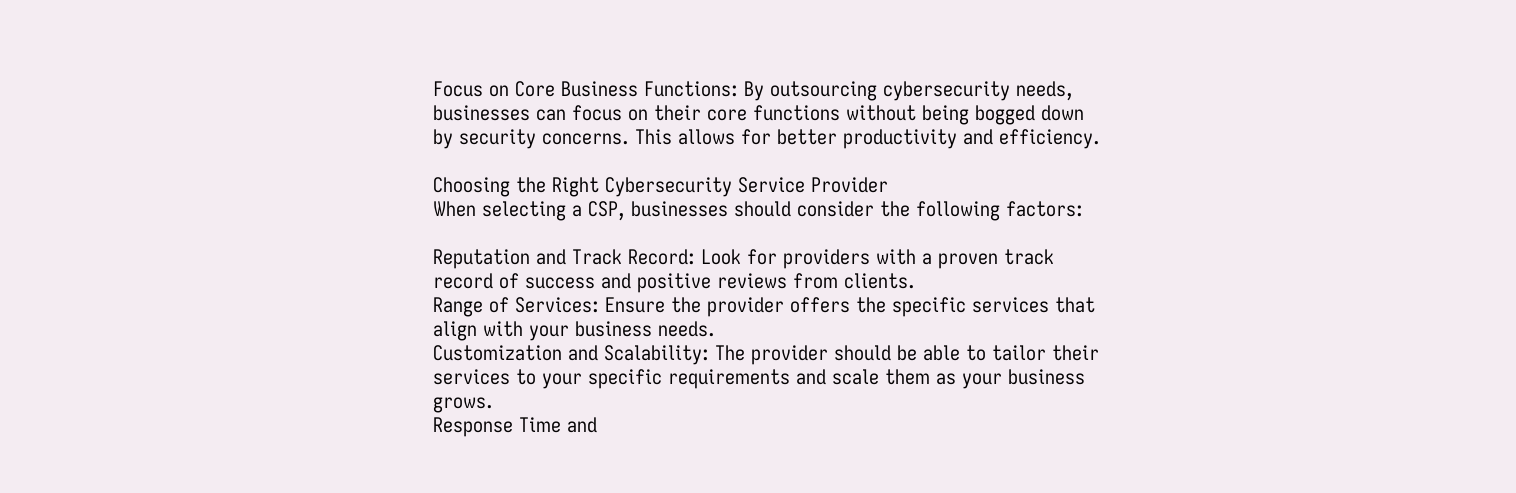Focus on Core Business Functions: By outsourcing cybersecurity needs, businesses can focus on their core functions without being bogged down by security concerns. This allows for better productivity and efficiency.

Choosing the Right Cybersecurity Service Provider
When selecting a CSP, businesses should consider the following factors:

Reputation and Track Record: Look for providers with a proven track record of success and positive reviews from clients.
Range of Services: Ensure the provider offers the specific services that align with your business needs.
Customization and Scalability: The provider should be able to tailor their services to your specific requirements and scale them as your business grows.
Response Time and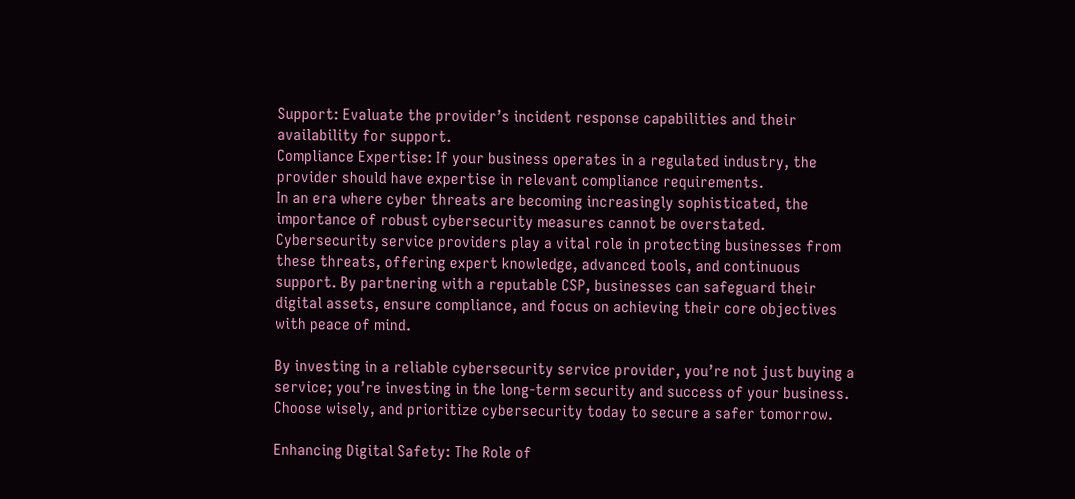Support: Evaluate the provider’s incident response capabilities and their availability for support.
Compliance Expertise: If your business operates in a regulated industry, the provider should have expertise in relevant compliance requirements.
In an era where cyber threats are becoming increasingly sophisticated, the importance of robust cybersecurity measures cannot be overstated. Cybersecurity service providers play a vital role in protecting businesses from these threats, offering expert knowledge, advanced tools, and continuous support. By partnering with a reputable CSP, businesses can safeguard their digital assets, ensure compliance, and focus on achieving their core objectives with peace of mind.

By investing in a reliable cybersecurity service provider, you’re not just buying a service; you’re investing in the long-term security and success of your business. Choose wisely, and prioritize cybersecurity today to secure a safer tomorrow.

Enhancing Digital Safety: The Role of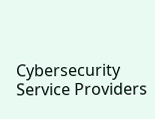Cybersecurity Service Providers